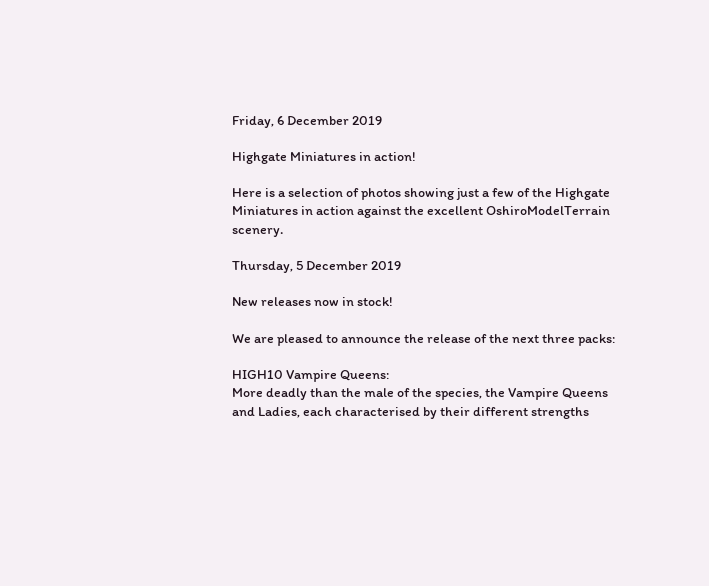Friday, 6 December 2019

Highgate Miniatures in action!

Here is a selection of photos showing just a few of the Highgate Miniatures in action against the excellent OshiroModelTerrain scenery.

Thursday, 5 December 2019

New releases now in stock!

We are pleased to announce the release of the next three packs:

HIGH10 Vampire Queens:
More deadly than the male of the species, the Vampire Queens and Ladies, each characterised by their different strengths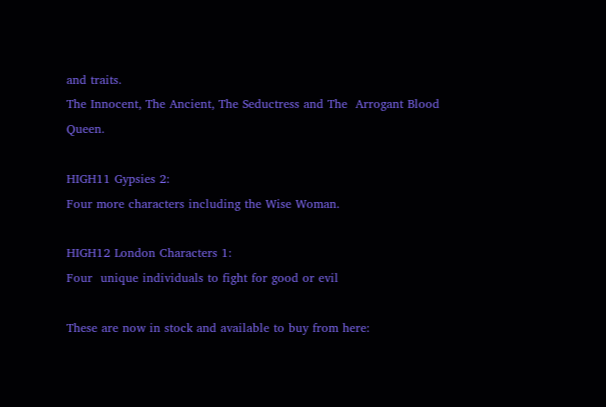and traits.
The Innocent, The Ancient, The Seductress and The  Arrogant Blood Queen.

HIGH11 Gypsies 2:
Four more characters including the Wise Woman.

HIGH12 London Characters 1:
Four  unique individuals to fight for good or evil

These are now in stock and available to buy from here: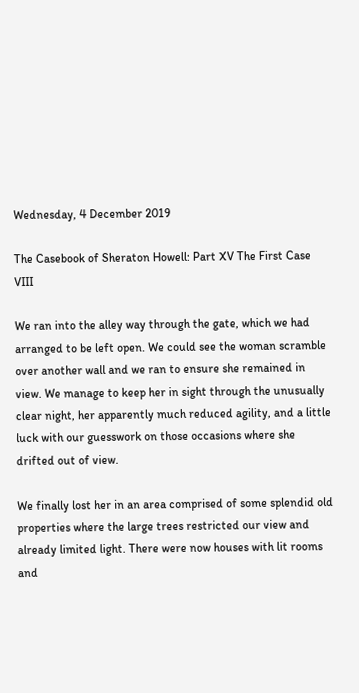Wednesday, 4 December 2019

The Casebook of Sheraton Howell: Part XV The First Case VIII

We ran into the alley way through the gate, which we had arranged to be left open. We could see the woman scramble over another wall and we ran to ensure she remained in view. We manage to keep her in sight through the unusually clear night, her apparently much reduced agility, and a little luck with our guesswork on those occasions where she drifted out of view.

We finally lost her in an area comprised of some splendid old properties where the large trees restricted our view and already limited light. There were now houses with lit rooms and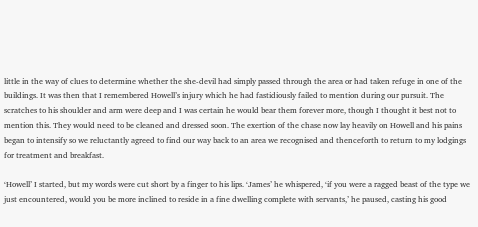little in the way of clues to determine whether the she-devil had simply passed through the area or had taken refuge in one of the buildings. It was then that I remembered Howell’s injury which he had fastidiously failed to mention during our pursuit. The scratches to his shoulder and arm were deep and I was certain he would bear them forever more, though I thought it best not to mention this. They would need to be cleaned and dressed soon. The exertion of the chase now lay heavily on Howell and his pains began to intensify so we reluctantly agreed to find our way back to an area we recognised and thenceforth to return to my lodgings for treatment and breakfast.

‘Howell’ I started, but my words were cut short by a finger to his lips. ‘James’ he whispered, ‘if you were a ragged beast of the type we just encountered, would you be more inclined to reside in a fine dwelling complete with servants,’ he paused, casting his good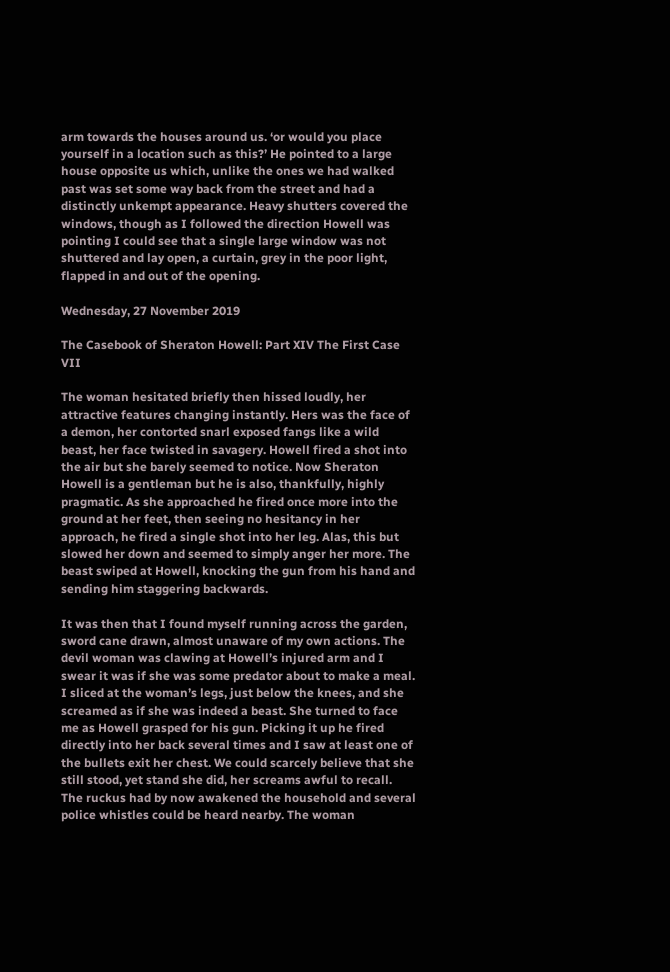arm towards the houses around us. ‘or would you place yourself in a location such as this?’ He pointed to a large house opposite us which, unlike the ones we had walked past was set some way back from the street and had a distinctly unkempt appearance. Heavy shutters covered the windows, though as I followed the direction Howell was pointing I could see that a single large window was not shuttered and lay open, a curtain, grey in the poor light, flapped in and out of the opening.

Wednesday, 27 November 2019

The Casebook of Sheraton Howell: Part XIV The First Case VII

The woman hesitated briefly then hissed loudly, her attractive features changing instantly. Hers was the face of a demon, her contorted snarl exposed fangs like a wild beast, her face twisted in savagery. Howell fired a shot into the air but she barely seemed to notice. Now Sheraton Howell is a gentleman but he is also, thankfully, highly pragmatic. As she approached he fired once more into the ground at her feet, then seeing no hesitancy in her approach, he fired a single shot into her leg. Alas, this but slowed her down and seemed to simply anger her more. The beast swiped at Howell, knocking the gun from his hand and sending him staggering backwards.

It was then that I found myself running across the garden, sword cane drawn, almost unaware of my own actions. The devil woman was clawing at Howell’s injured arm and I swear it was if she was some predator about to make a meal. I sliced at the woman’s legs, just below the knees, and she screamed as if she was indeed a beast. She turned to face me as Howell grasped for his gun. Picking it up he fired directly into her back several times and I saw at least one of the bullets exit her chest. We could scarcely believe that she still stood, yet stand she did, her screams awful to recall. The ruckus had by now awakened the household and several police whistles could be heard nearby. The woman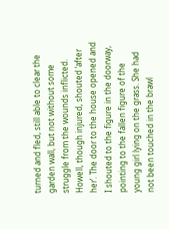turned and fled, still able to clear the garden wall, but not without some struggle from the wounds inflicted. Howell, though injured, shouted ‘after her’. The door to the house opened and I shouted to the figure in the doorway, pointing to the fallen figure of the young girl lying on the grass. She had not been touched in the brawl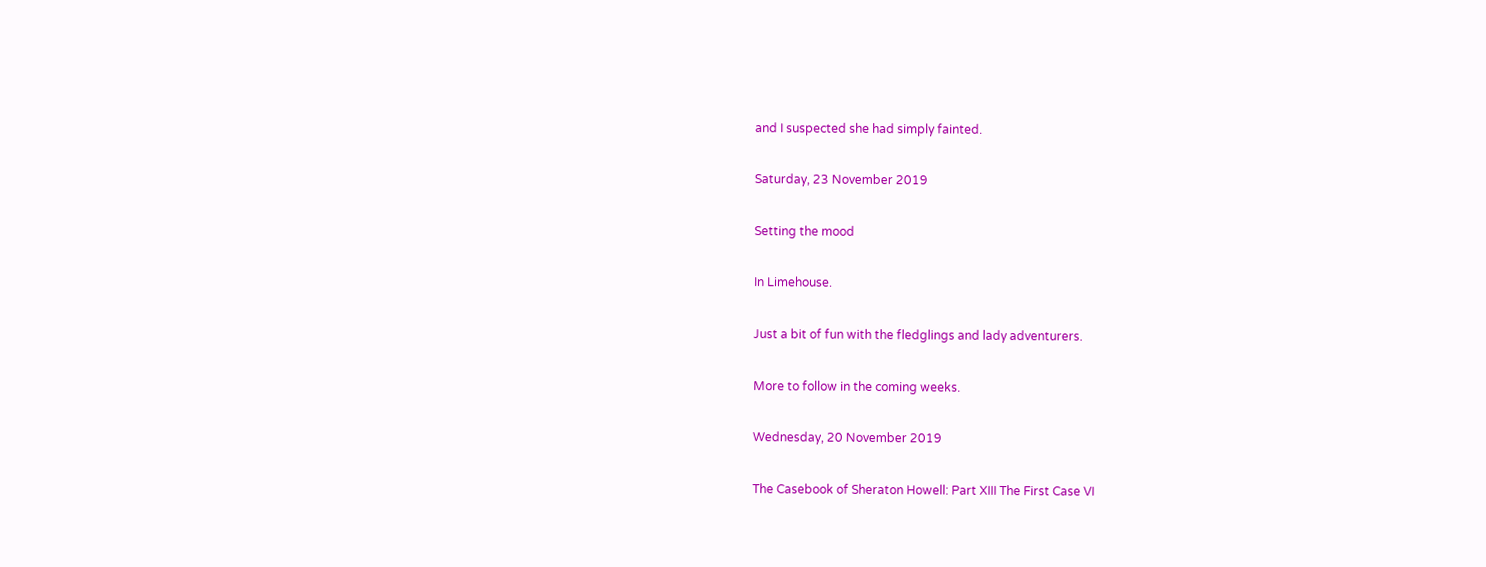and I suspected she had simply fainted.

Saturday, 23 November 2019

Setting the mood

In Limehouse.

Just a bit of fun with the fledglings and lady adventurers.

More to follow in the coming weeks.

Wednesday, 20 November 2019

The Casebook of Sheraton Howell: Part XIII The First Case VI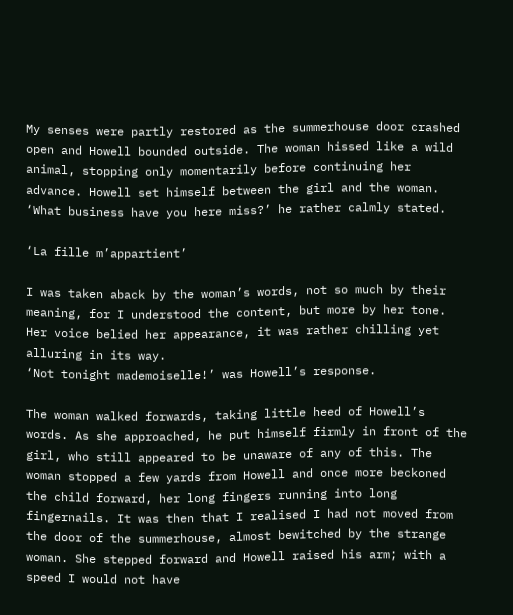My senses were partly restored as the summerhouse door crashed open and Howell bounded outside. The woman hissed like a wild animal, stopping only momentarily before continuing her advance. Howell set himself between the girl and the woman. ‘What business have you here miss?’ he rather calmly stated.

‘La fille m’appartient’

I was taken aback by the woman’s words, not so much by their meaning, for I understood the content, but more by her tone. Her voice belied her appearance, it was rather chilling yet alluring in its way.
‘Not tonight mademoiselle!’ was Howell’s response.

The woman walked forwards, taking little heed of Howell’s words. As she approached, he put himself firmly in front of the girl, who still appeared to be unaware of any of this. The woman stopped a few yards from Howell and once more beckoned the child forward, her long fingers running into long fingernails. It was then that I realised I had not moved from the door of the summerhouse, almost bewitched by the strange woman. She stepped forward and Howell raised his arm; with a speed I would not have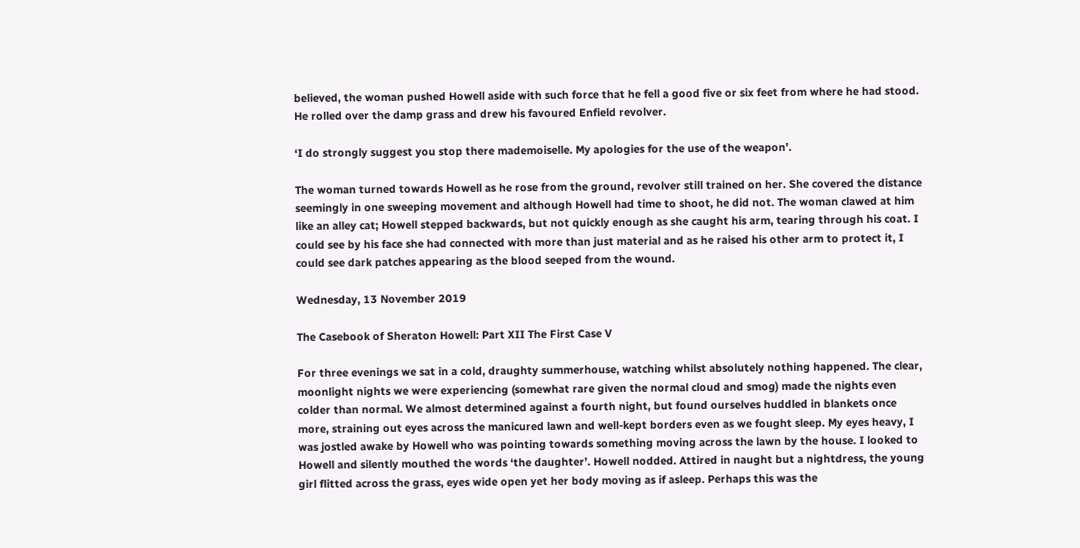believed, the woman pushed Howell aside with such force that he fell a good five or six feet from where he had stood. He rolled over the damp grass and drew his favoured Enfield revolver.

‘I do strongly suggest you stop there mademoiselle. My apologies for the use of the weapon’.

The woman turned towards Howell as he rose from the ground, revolver still trained on her. She covered the distance seemingly in one sweeping movement and although Howell had time to shoot, he did not. The woman clawed at him like an alley cat; Howell stepped backwards, but not quickly enough as she caught his arm, tearing through his coat. I could see by his face she had connected with more than just material and as he raised his other arm to protect it, I could see dark patches appearing as the blood seeped from the wound.

Wednesday, 13 November 2019

The Casebook of Sheraton Howell: Part XII The First Case V

For three evenings we sat in a cold, draughty summerhouse, watching whilst absolutely nothing happened. The clear, moonlight nights we were experiencing (somewhat rare given the normal cloud and smog) made the nights even colder than normal. We almost determined against a fourth night, but found ourselves huddled in blankets once more, straining out eyes across the manicured lawn and well-kept borders even as we fought sleep. My eyes heavy, I was jostled awake by Howell who was pointing towards something moving across the lawn by the house. I looked to Howell and silently mouthed the words ‘the daughter’. Howell nodded. Attired in naught but a nightdress, the young girl flitted across the grass, eyes wide open yet her body moving as if asleep. Perhaps this was the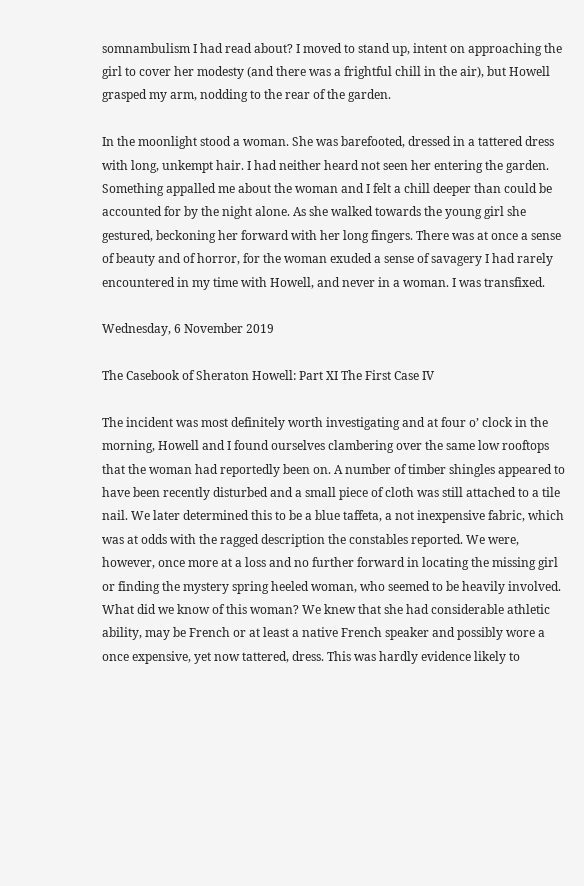somnambulism I had read about? I moved to stand up, intent on approaching the girl to cover her modesty (and there was a frightful chill in the air), but Howell grasped my arm, nodding to the rear of the garden.

In the moonlight stood a woman. She was barefooted, dressed in a tattered dress with long, unkempt hair. I had neither heard not seen her entering the garden. Something appalled me about the woman and I felt a chill deeper than could be accounted for by the night alone. As she walked towards the young girl she gestured, beckoning her forward with her long fingers. There was at once a sense of beauty and of horror, for the woman exuded a sense of savagery I had rarely encountered in my time with Howell, and never in a woman. I was transfixed.

Wednesday, 6 November 2019

The Casebook of Sheraton Howell: Part XI The First Case IV

The incident was most definitely worth investigating and at four o’ clock in the morning, Howell and I found ourselves clambering over the same low rooftops that the woman had reportedly been on. A number of timber shingles appeared to have been recently disturbed and a small piece of cloth was still attached to a tile nail. We later determined this to be a blue taffeta, a not inexpensive fabric, which was at odds with the ragged description the constables reported. We were, however, once more at a loss and no further forward in locating the missing girl or finding the mystery spring heeled woman, who seemed to be heavily involved. What did we know of this woman? We knew that she had considerable athletic ability, may be French or at least a native French speaker and possibly wore a once expensive, yet now tattered, dress. This was hardly evidence likely to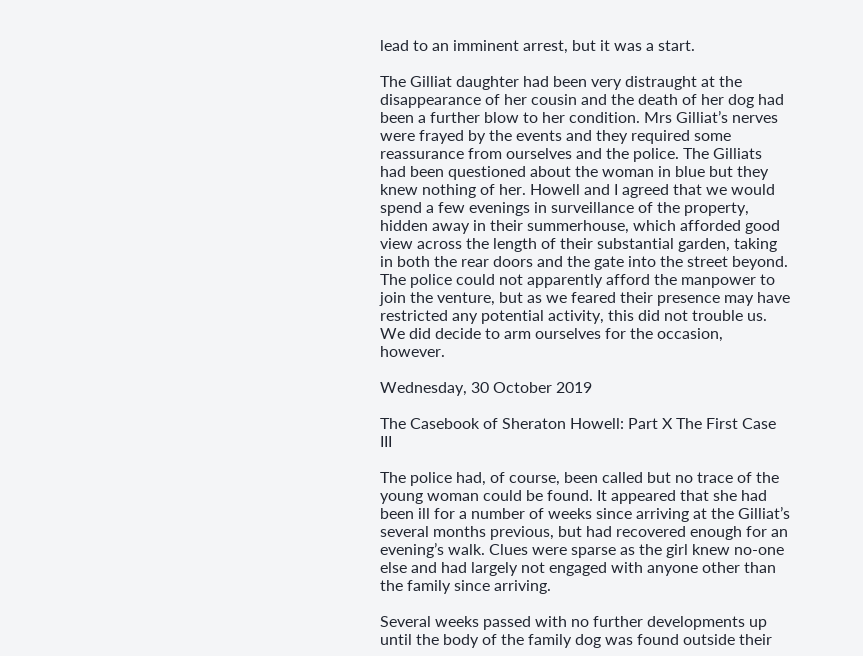lead to an imminent arrest, but it was a start.

The Gilliat daughter had been very distraught at the disappearance of her cousin and the death of her dog had been a further blow to her condition. Mrs Gilliat’s nerves were frayed by the events and they required some reassurance from ourselves and the police. The Gilliats had been questioned about the woman in blue but they knew nothing of her. Howell and I agreed that we would spend a few evenings in surveillance of the property, hidden away in their summerhouse, which afforded good view across the length of their substantial garden, taking in both the rear doors and the gate into the street beyond. The police could not apparently afford the manpower to join the venture, but as we feared their presence may have restricted any potential activity, this did not trouble us. We did decide to arm ourselves for the occasion, however.

Wednesday, 30 October 2019

The Casebook of Sheraton Howell: Part X The First Case III

The police had, of course, been called but no trace of the young woman could be found. It appeared that she had been ill for a number of weeks since arriving at the Gilliat’s several months previous, but had recovered enough for an evening’s walk. Clues were sparse as the girl knew no-one else and had largely not engaged with anyone other than the family since arriving.

Several weeks passed with no further developments up until the body of the family dog was found outside their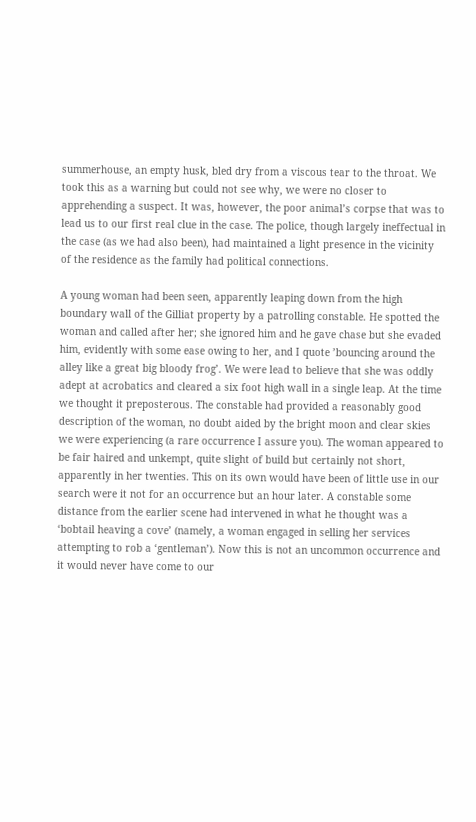summerhouse, an empty husk, bled dry from a viscous tear to the throat. We took this as a warning but could not see why, we were no closer to apprehending a suspect. It was, however, the poor animal’s corpse that was to lead us to our first real clue in the case. The police, though largely ineffectual in the case (as we had also been), had maintained a light presence in the vicinity of the residence as the family had political connections.

A young woman had been seen, apparently leaping down from the high boundary wall of the Gilliat property by a patrolling constable. He spotted the woman and called after her; she ignored him and he gave chase but she evaded him, evidently with some ease owing to her, and I quote ’bouncing around the alley like a great big bloody frog’. We were lead to believe that she was oddly adept at acrobatics and cleared a six foot high wall in a single leap. At the time we thought it preposterous. The constable had provided a reasonably good description of the woman, no doubt aided by the bright moon and clear skies we were experiencing (a rare occurrence I assure you). The woman appeared to be fair haired and unkempt, quite slight of build but certainly not short, apparently in her twenties. This on its own would have been of little use in our search were it not for an occurrence but an hour later. A constable some distance from the earlier scene had intervened in what he thought was a ‘bobtail heaving a cove’ (namely, a woman engaged in selling her services attempting to rob a ‘gentleman’). Now this is not an uncommon occurrence and it would never have come to our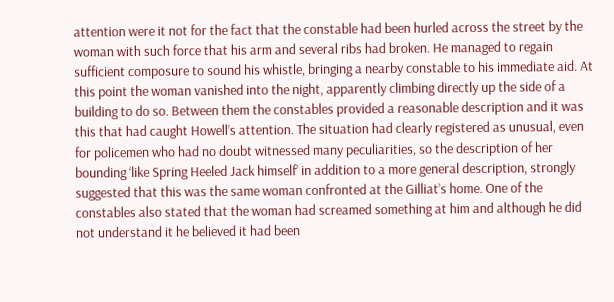attention were it not for the fact that the constable had been hurled across the street by the woman with such force that his arm and several ribs had broken. He managed to regain sufficient composure to sound his whistle, bringing a nearby constable to his immediate aid. At this point the woman vanished into the night, apparently climbing directly up the side of a building to do so. Between them the constables provided a reasonable description and it was this that had caught Howell’s attention. The situation had clearly registered as unusual, even for policemen who had no doubt witnessed many peculiarities, so the description of her bounding ‘like Spring Heeled Jack himself’ in addition to a more general description, strongly suggested that this was the same woman confronted at the Gilliat’s home. One of the constables also stated that the woman had screamed something at him and although he did not understand it he believed it had been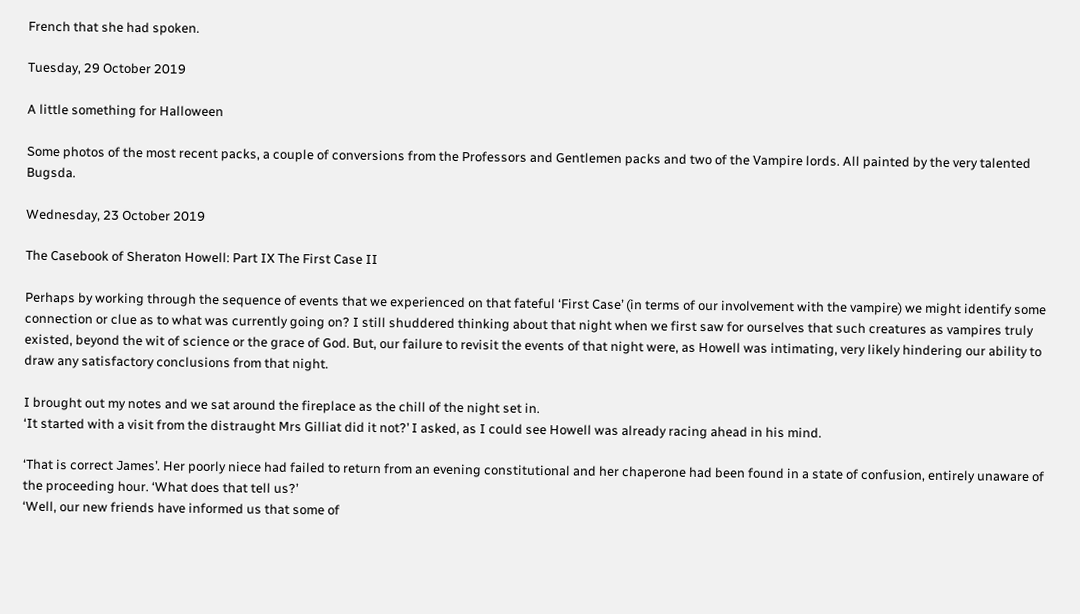French that she had spoken.

Tuesday, 29 October 2019

A little something for Halloween

Some photos of the most recent packs, a couple of conversions from the Professors and Gentlemen packs and two of the Vampire lords. All painted by the very talented Bugsda.

Wednesday, 23 October 2019

The Casebook of Sheraton Howell: Part IX The First Case II

Perhaps by working through the sequence of events that we experienced on that fateful ‘First Case’ (in terms of our involvement with the vampire) we might identify some connection or clue as to what was currently going on? I still shuddered thinking about that night when we first saw for ourselves that such creatures as vampires truly existed, beyond the wit of science or the grace of God. But, our failure to revisit the events of that night were, as Howell was intimating, very likely hindering our ability to draw any satisfactory conclusions from that night.

I brought out my notes and we sat around the fireplace as the chill of the night set in.
‘It started with a visit from the distraught Mrs Gilliat did it not?’ I asked, as I could see Howell was already racing ahead in his mind.

‘That is correct James’. Her poorly niece had failed to return from an evening constitutional and her chaperone had been found in a state of confusion, entirely unaware of the proceeding hour. ‘What does that tell us?’
‘Well, our new friends have informed us that some of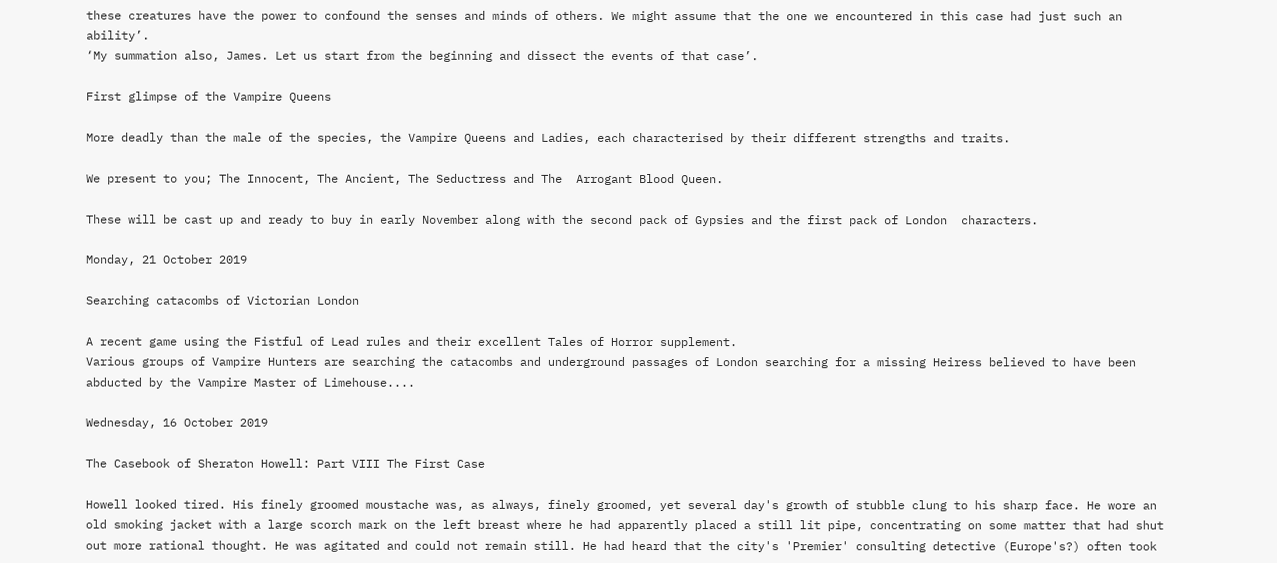these creatures have the power to confound the senses and minds of others. We might assume that the one we encountered in this case had just such an ability’.
‘My summation also, James. Let us start from the beginning and dissect the events of that case’.

First glimpse of the Vampire Queens

More deadly than the male of the species, the Vampire Queens and Ladies, each characterised by their different strengths and traits.

We present to you; The Innocent, The Ancient, The Seductress and The  Arrogant Blood Queen.

These will be cast up and ready to buy in early November along with the second pack of Gypsies and the first pack of London  characters.

Monday, 21 October 2019

Searching catacombs of Victorian London

A recent game using the Fistful of Lead rules and their excellent Tales of Horror supplement.
Various groups of Vampire Hunters are searching the catacombs and underground passages of London searching for a missing Heiress believed to have been abducted by the Vampire Master of Limehouse....

Wednesday, 16 October 2019

The Casebook of Sheraton Howell: Part VIII The First Case

Howell looked tired. His finely groomed moustache was, as always, finely groomed, yet several day's growth of stubble clung to his sharp face. He wore an old smoking jacket with a large scorch mark on the left breast where he had apparently placed a still lit pipe, concentrating on some matter that had shut out more rational thought. He was agitated and could not remain still. He had heard that the city's 'Premier' consulting detective (Europe's?) often took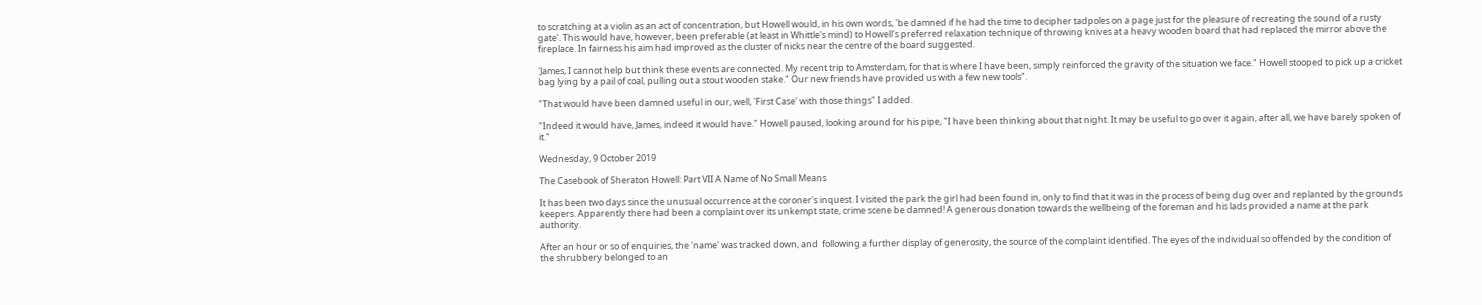to scratching at a violin as an act of concentration, but Howell would, in his own words, 'be damned if he had the time to decipher tadpoles on a page just for the pleasure of recreating the sound of a rusty gate'. This would have, however, been preferable (at least in Whittle's mind) to Howell's preferred relaxation technique of throwing knives at a heavy wooden board that had replaced the mirror above the fireplace. In fairness his aim had improved as the cluster of nicks near the centre of the board suggested.

'James, I cannot help but think these events are connected. My recent trip to Amsterdam, for that is where I have been, simply reinforced the gravity of the situation we face." Howell stooped to pick up a cricket bag lying by a pail of coal, pulling out a stout wooden stake." Our new friends have provided us with a few new tools".

"That would have been damned useful in our, well, 'First Case' with those things" I added.

"Indeed it would have, James, indeed it would have." Howell paused, looking around for his pipe, "I have been thinking about that night. It may be useful to go over it again, after all, we have barely spoken of it."

Wednesday, 9 October 2019

The Casebook of Sheraton Howell: Part VII A Name of No Small Means

It has been two days since the unusual occurrence at the coroner's inquest. I visited the park the girl had been found in, only to find that it was in the process of being dug over and replanted by the grounds keepers. Apparently there had been a complaint over its unkempt state, crime scene be damned! A generous donation towards the wellbeing of the foreman and his lads provided a name at the park authority.

After an hour or so of enquiries, the 'name' was tracked down, and  following a further display of generosity, the source of the complaint identified. The eyes of the individual so offended by the condition of the shrubbery belonged to an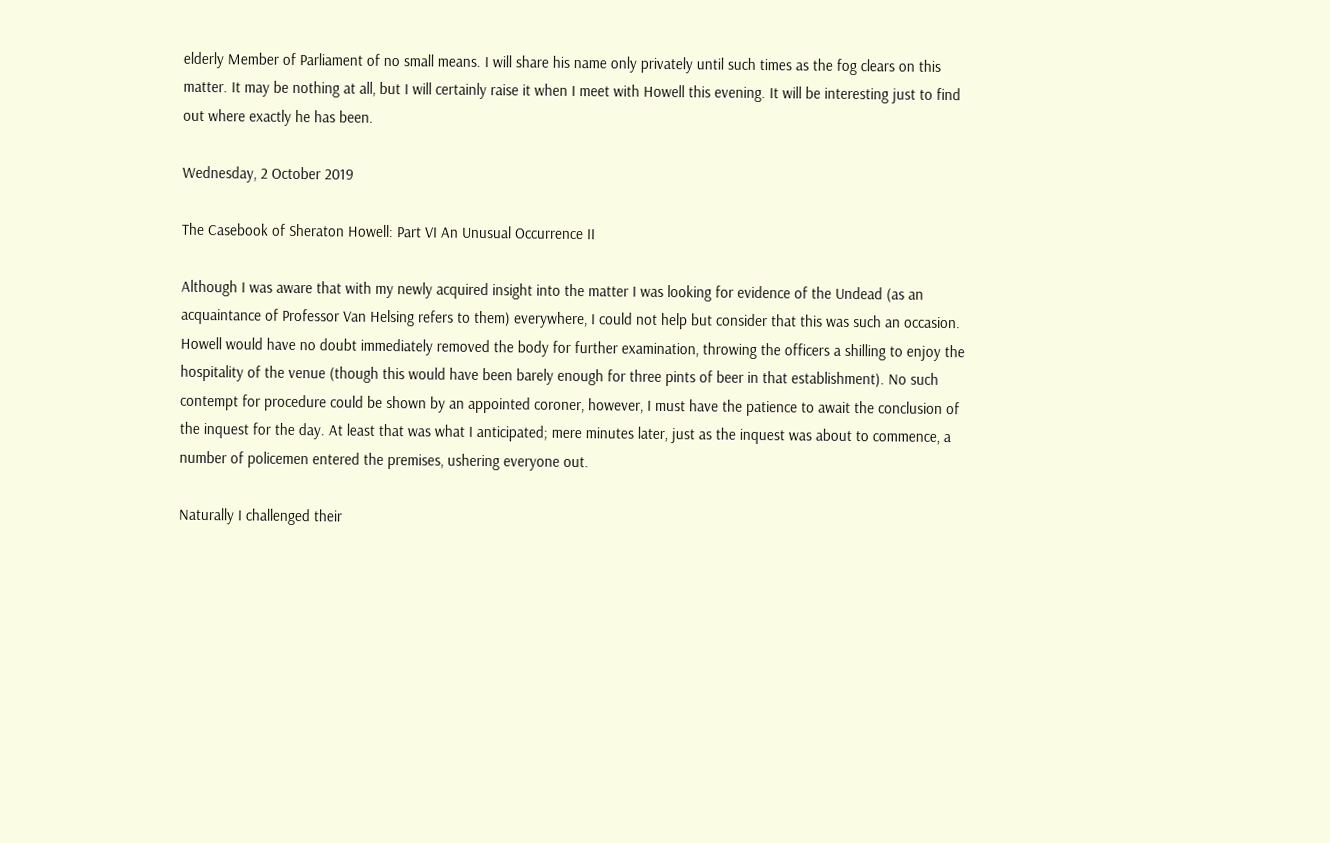elderly Member of Parliament of no small means. I will share his name only privately until such times as the fog clears on this matter. It may be nothing at all, but I will certainly raise it when I meet with Howell this evening. It will be interesting just to find out where exactly he has been.

Wednesday, 2 October 2019

The Casebook of Sheraton Howell: Part VI An Unusual Occurrence II

Although I was aware that with my newly acquired insight into the matter I was looking for evidence of the Undead (as an acquaintance of Professor Van Helsing refers to them) everywhere, I could not help but consider that this was such an occasion. Howell would have no doubt immediately removed the body for further examination, throwing the officers a shilling to enjoy the hospitality of the venue (though this would have been barely enough for three pints of beer in that establishment). No such contempt for procedure could be shown by an appointed coroner, however, I must have the patience to await the conclusion of the inquest for the day. At least that was what I anticipated; mere minutes later, just as the inquest was about to commence, a number of policemen entered the premises, ushering everyone out.

Naturally I challenged their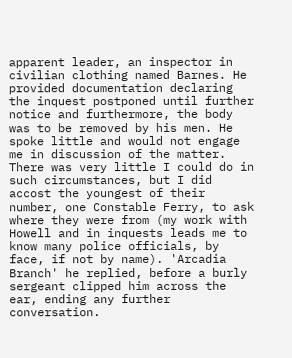apparent leader, an inspector in civilian clothing named Barnes. He provided documentation declaring the inquest postponed until further notice and furthermore, the body was to be removed by his men. He spoke little and would not engage me in discussion of the matter. There was very little I could do in such circumstances, but I did accost the youngest of their number, one Constable Ferry, to ask where they were from (my work with Howell and in inquests leads me to know many police officials, by face, if not by name). 'Arcadia Branch' he replied, before a burly sergeant clipped him across the ear, ending any further conversation.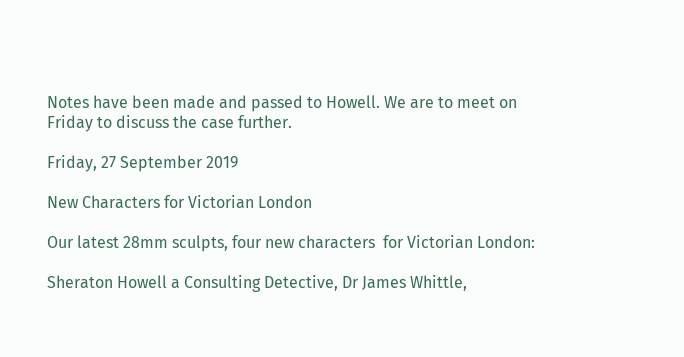Notes have been made and passed to Howell. We are to meet on Friday to discuss the case further.

Friday, 27 September 2019

New Characters for Victorian London

Our latest 28mm sculpts, four new characters  for Victorian London:

Sheraton Howell a Consulting Detective, Dr James Whittle,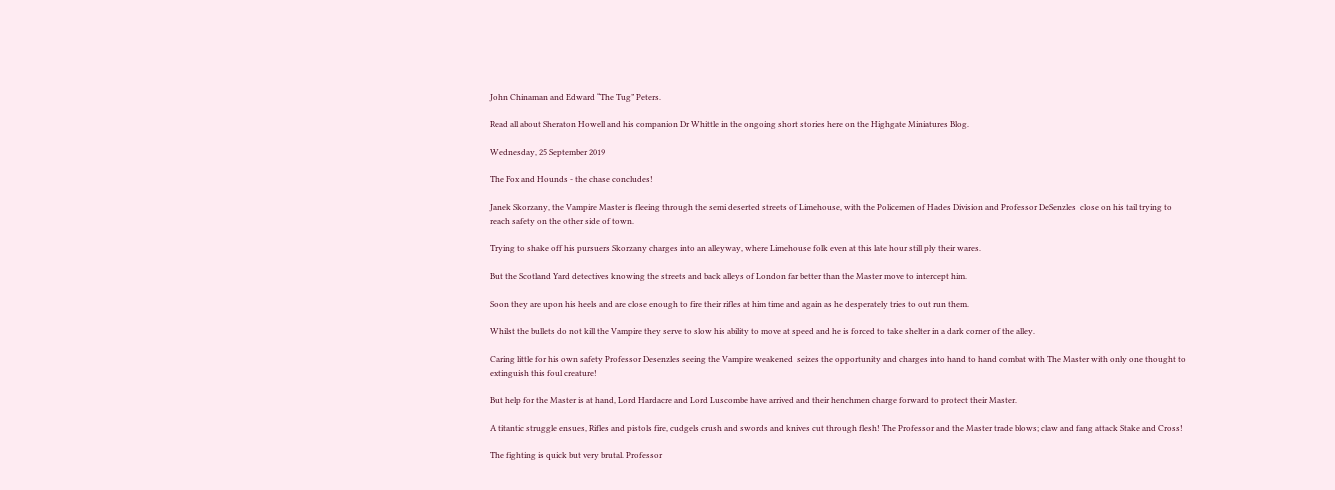John Chinaman and Edward “The Tug” Peters.

Read all about Sheraton Howell and his companion Dr Whittle in the ongoing short stories here on the Highgate Miniatures Blog.

Wednesday, 25 September 2019

The Fox and Hounds - the chase concludes!

Janek Skorzany, the Vampire Master is fleeing through the semi deserted streets of Limehouse, with the Policemen of Hades Division and Professor DeSenzles  close on his tail trying to reach safety on the other side of town.

Trying to shake off his pursuers Skorzany charges into an alleyway, where Limehouse folk even at this late hour still ply their wares.

But the Scotland Yard detectives knowing the streets and back alleys of London far better than the Master move to intercept him.

Soon they are upon his heels and are close enough to fire their rifles at him time and again as he desperately tries to out run them.

Whilst the bullets do not kill the Vampire they serve to slow his ability to move at speed and he is forced to take shelter in a dark corner of the alley.

Caring little for his own safety Professor Desenzles seeing the Vampire weakened  seizes the opportunity and charges into hand to hand combat with The Master with only one thought to extinguish this foul creature!

But help for the Master is at hand, Lord Hardacre and Lord Luscombe have arrived and their henchmen charge forward to protect their Master.

A titantic struggle ensues, Rifles and pistols fire, cudgels crush and swords and knives cut through flesh! The Professor and the Master trade blows; claw and fang attack Stake and Cross!

The fighting is quick but very brutal. Professor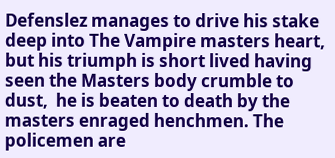Defenslez manages to drive his stake deep into The Vampire masters heart, but his triumph is short lived having seen the Masters body crumble to dust,  he is beaten to death by the masters enraged henchmen. The policemen are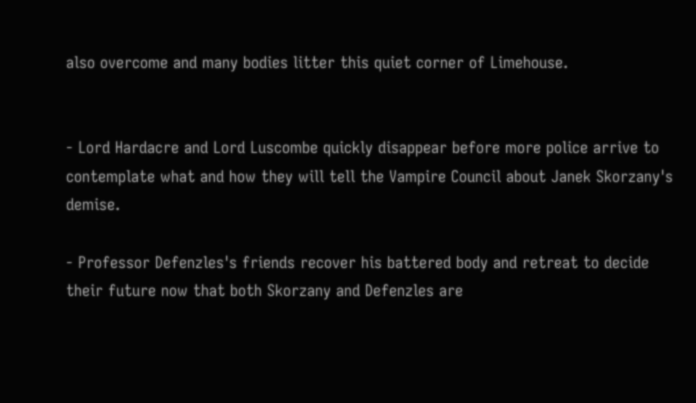also overcome and many bodies litter this quiet corner of Limehouse.


- Lord Hardacre and Lord Luscombe quickly disappear before more police arrive to contemplate what and how they will tell the Vampire Council about Janek Skorzany's demise.

- Professor Defenzles's friends recover his battered body and retreat to decide their future now that both Skorzany and Defenzles are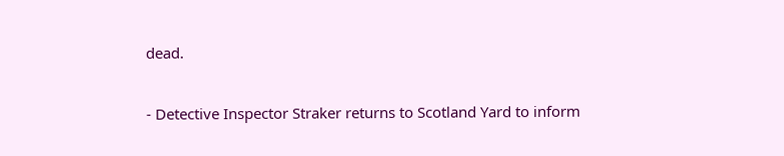dead.

- Detective Inspector Straker returns to Scotland Yard to inform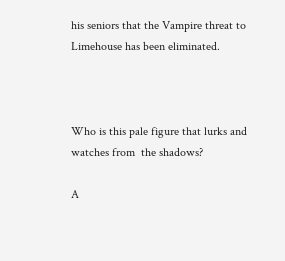his seniors that the Vampire threat to Limehouse has been eliminated.



Who is this pale figure that lurks and watches from  the shadows?

A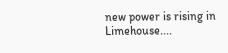new power is rising in Limehouse....